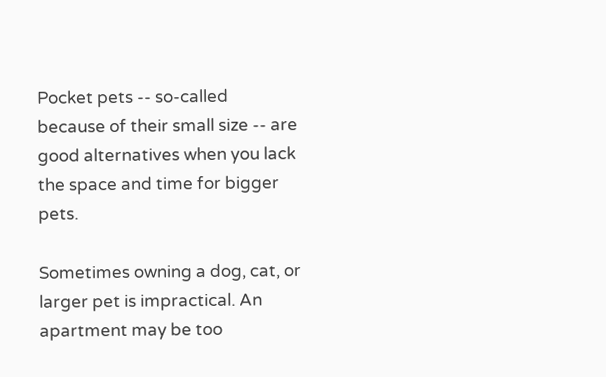Pocket pets -- so-called because of their small size -- are good alternatives when you lack the space and time for bigger pets.

Sometimes owning a dog, cat, or larger pet is impractical. An apartment may be too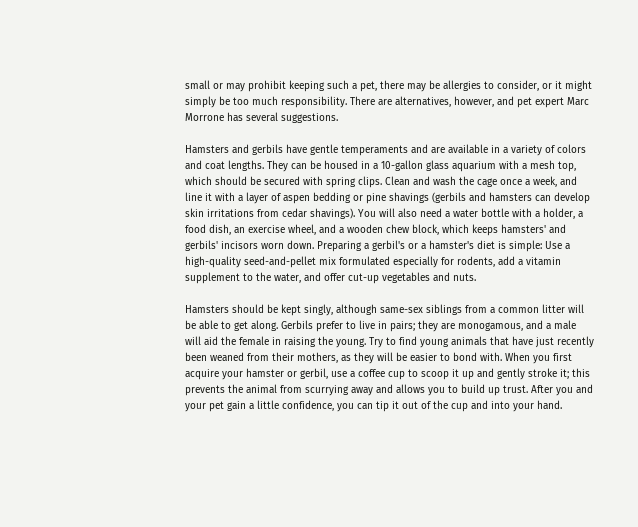small or may prohibit keeping such a pet, there may be allergies to consider, or it might simply be too much responsibility. There are alternatives, however, and pet expert Marc Morrone has several suggestions.

Hamsters and gerbils have gentle temperaments and are available in a variety of colors and coat lengths. They can be housed in a 10-gallon glass aquarium with a mesh top, which should be secured with spring clips. Clean and wash the cage once a week, and line it with a layer of aspen bedding or pine shavings (gerbils and hamsters can develop skin irritations from cedar shavings). You will also need a water bottle with a holder, a food dish, an exercise wheel, and a wooden chew block, which keeps hamsters' and gerbils' incisors worn down. Preparing a gerbil's or a hamster's diet is simple: Use a high-quality seed-and-pellet mix formulated especially for rodents, add a vitamin supplement to the water, and offer cut-up vegetables and nuts.

Hamsters should be kept singly, although same-sex siblings from a common litter will be able to get along. Gerbils prefer to live in pairs; they are monogamous, and a male will aid the female in raising the young. Try to find young animals that have just recently been weaned from their mothers, as they will be easier to bond with. When you first acquire your hamster or gerbil, use a coffee cup to scoop it up and gently stroke it; this prevents the animal from scurrying away and allows you to build up trust. After you and your pet gain a little confidence, you can tip it out of the cup and into your hand.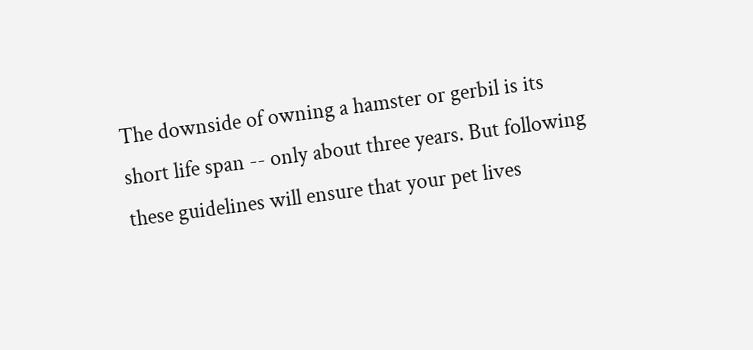The downside of owning a hamster or gerbil is its short life span -- only about three years. But following these guidelines will ensure that your pet lives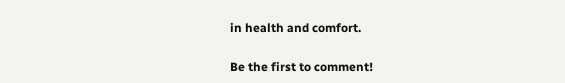in health and comfort.


Be the first to comment!